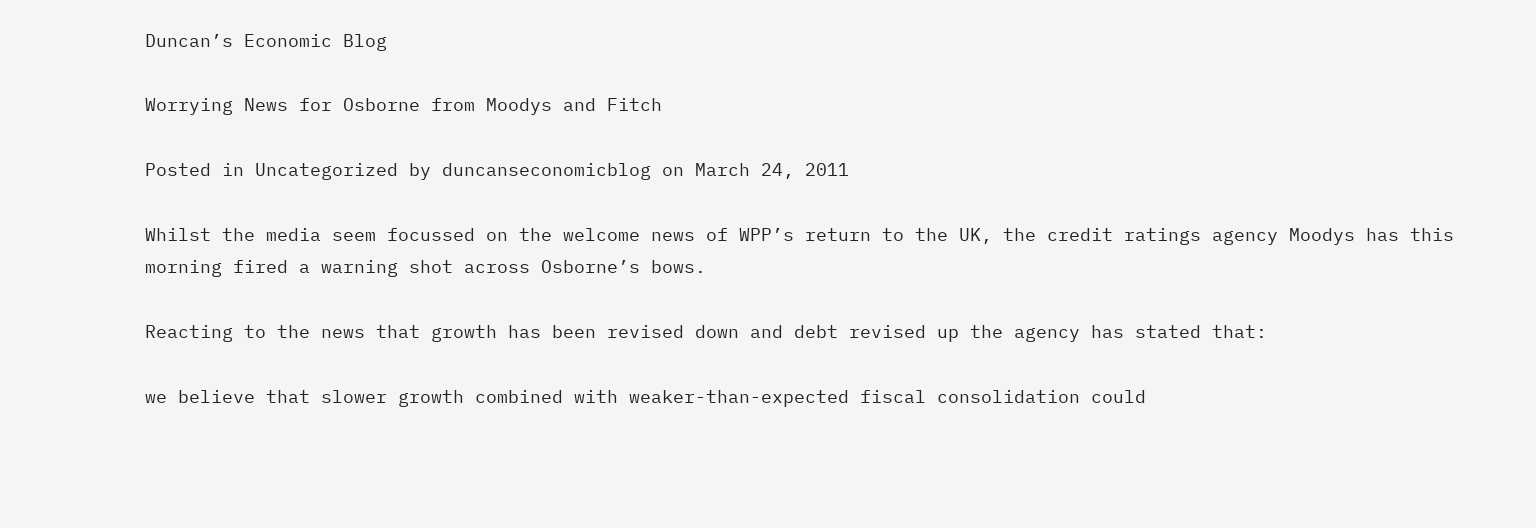Duncan’s Economic Blog

Worrying News for Osborne from Moodys and Fitch

Posted in Uncategorized by duncanseconomicblog on March 24, 2011

Whilst the media seem focussed on the welcome news of WPP’s return to the UK, the credit ratings agency Moodys has this morning fired a warning shot across Osborne’s bows.

Reacting to the news that growth has been revised down and debt revised up the agency has stated that:

we believe that slower growth combined with weaker-than-expected fiscal consolidation could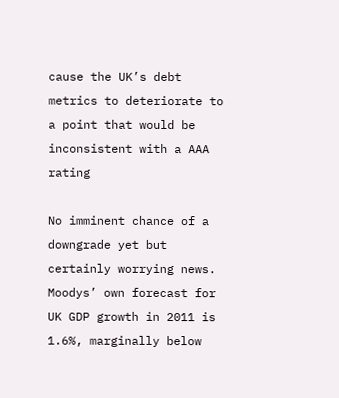cause the UK’s debt metrics to deteriorate to a point that would be inconsistent with a AAA rating

No imminent chance of a downgrade yet but certainly worrying news. Moodys’ own forecast for UK GDP growth in 2011 is 1.6%, marginally below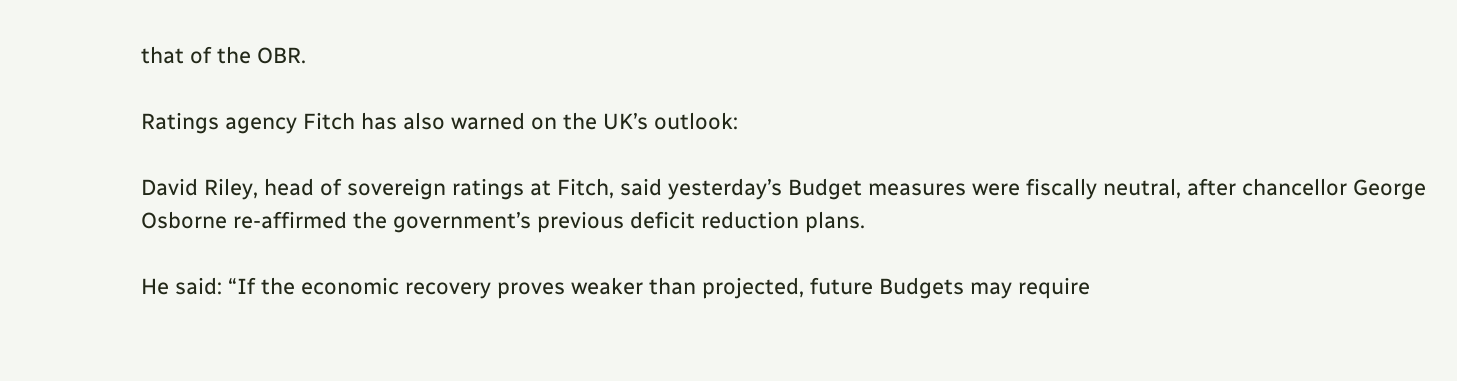that of the OBR.

Ratings agency Fitch has also warned on the UK’s outlook:

David Riley, head of sovereign ratings at Fitch, said yesterday’s Budget measures were fiscally neutral, after chancellor George Osborne re-affirmed the government’s previous deficit reduction plans.

He said: “If the economic recovery proves weaker than projected, future Budgets may require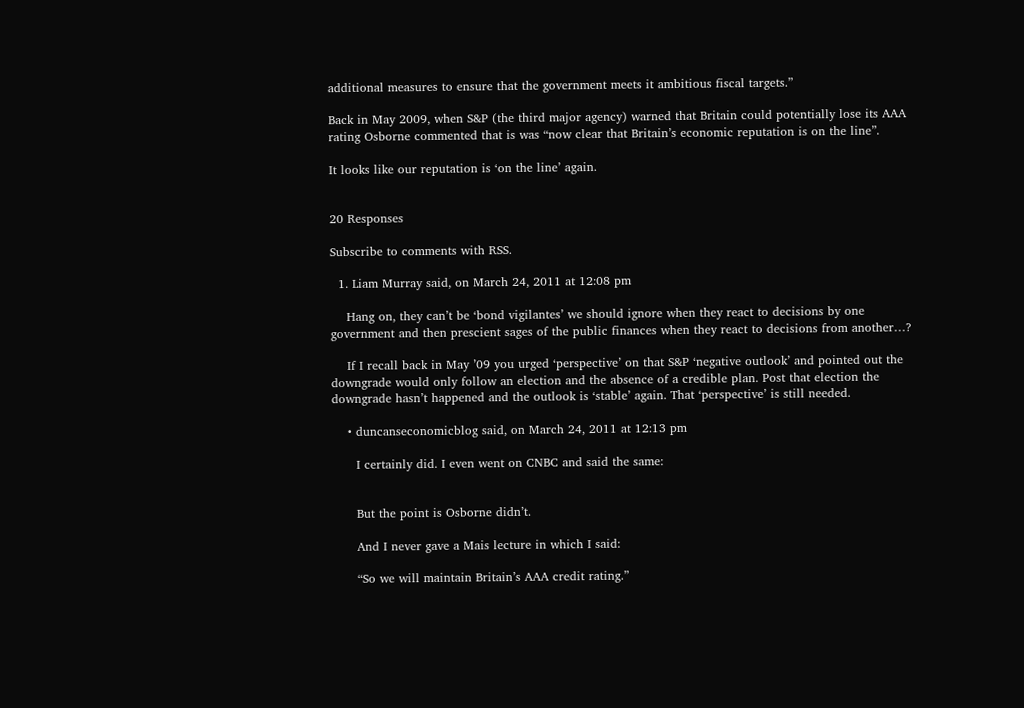additional measures to ensure that the government meets it ambitious fiscal targets.”

Back in May 2009, when S&P (the third major agency) warned that Britain could potentially lose its AAA rating Osborne commented that is was “now clear that Britain’s economic reputation is on the line”.

It looks like our reputation is ‘on the line’ again.


20 Responses

Subscribe to comments with RSS.

  1. Liam Murray said, on March 24, 2011 at 12:08 pm

    Hang on, they can’t be ‘bond vigilantes’ we should ignore when they react to decisions by one government and then prescient sages of the public finances when they react to decisions from another…?

    If I recall back in May ’09 you urged ‘perspective’ on that S&P ‘negative outlook’ and pointed out the downgrade would only follow an election and the absence of a credible plan. Post that election the downgrade hasn’t happened and the outlook is ‘stable’ again. That ‘perspective’ is still needed.

    • duncanseconomicblog said, on March 24, 2011 at 12:13 pm

      I certainly did. I even went on CNBC and said the same:


      But the point is Osborne didn’t.

      And I never gave a Mais lecture in which I said:

      “So we will maintain Britain’s AAA credit rating.”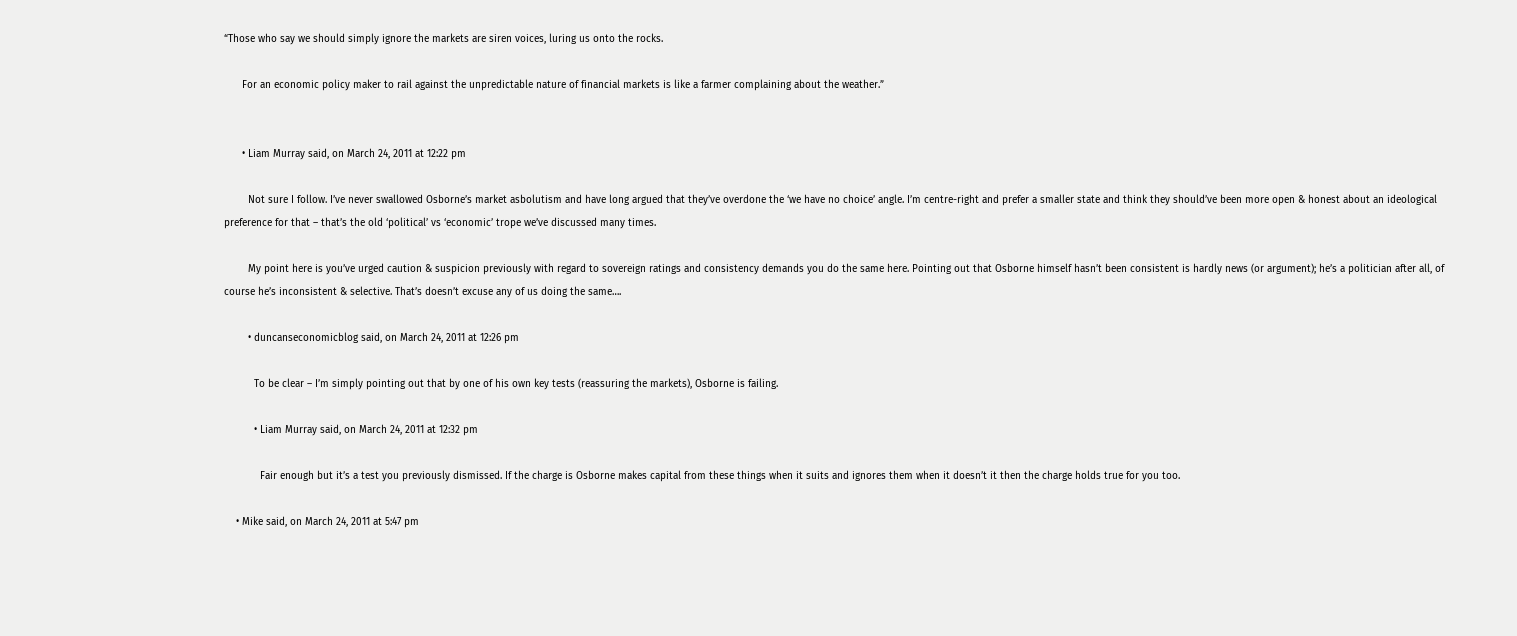“Those who say we should simply ignore the markets are siren voices, luring us onto the rocks.

      For an economic policy maker to rail against the unpredictable nature of financial markets is like a farmer complaining about the weather.”


      • Liam Murray said, on March 24, 2011 at 12:22 pm

        Not sure I follow. I’ve never swallowed Osborne’s market asbolutism and have long argued that they’ve overdone the ‘we have no choice’ angle. I’m centre-right and prefer a smaller state and think they should’ve been more open & honest about an ideological preference for that – that’s the old ‘political’ vs ‘economic’ trope we’ve discussed many times.

        My point here is you’ve urged caution & suspicion previously with regard to sovereign ratings and consistency demands you do the same here. Pointing out that Osborne himself hasn’t been consistent is hardly news (or argument); he’s a politician after all, of course he’s inconsistent & selective. That’s doesn’t excuse any of us doing the same….

        • duncanseconomicblog said, on March 24, 2011 at 12:26 pm

          To be clear – I’m simply pointing out that by one of his own key tests (reassuring the markets), Osborne is failing.

          • Liam Murray said, on March 24, 2011 at 12:32 pm

            Fair enough but it’s a test you previously dismissed. If the charge is Osborne makes capital from these things when it suits and ignores them when it doesn’t it then the charge holds true for you too.

    • Mike said, on March 24, 2011 at 5:47 pm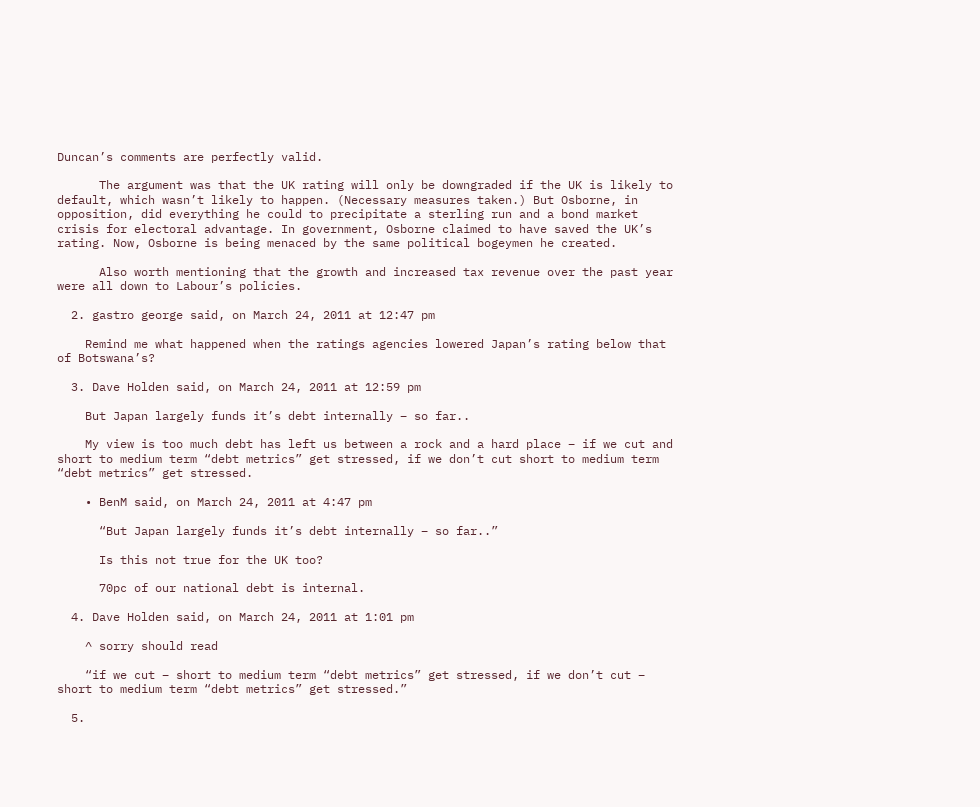Duncan’s comments are perfectly valid.

      The argument was that the UK rating will only be downgraded if the UK is likely to default, which wasn’t likely to happen. (Necessary measures taken.) But Osborne, in opposition, did everything he could to precipitate a sterling run and a bond market crisis for electoral advantage. In government, Osborne claimed to have saved the UK’s rating. Now, Osborne is being menaced by the same political bogeymen he created.

      Also worth mentioning that the growth and increased tax revenue over the past year were all down to Labour’s policies.

  2. gastro george said, on March 24, 2011 at 12:47 pm

    Remind me what happened when the ratings agencies lowered Japan’s rating below that of Botswana’s?

  3. Dave Holden said, on March 24, 2011 at 12:59 pm

    But Japan largely funds it’s debt internally – so far..

    My view is too much debt has left us between a rock and a hard place – if we cut and short to medium term “debt metrics” get stressed, if we don’t cut short to medium term “debt metrics” get stressed.

    • BenM said, on March 24, 2011 at 4:47 pm

      “But Japan largely funds it’s debt internally – so far..”

      Is this not true for the UK too?

      70pc of our national debt is internal.

  4. Dave Holden said, on March 24, 2011 at 1:01 pm

    ^ sorry should read

    “if we cut – short to medium term “debt metrics” get stressed, if we don’t cut – short to medium term “debt metrics” get stressed.”

  5.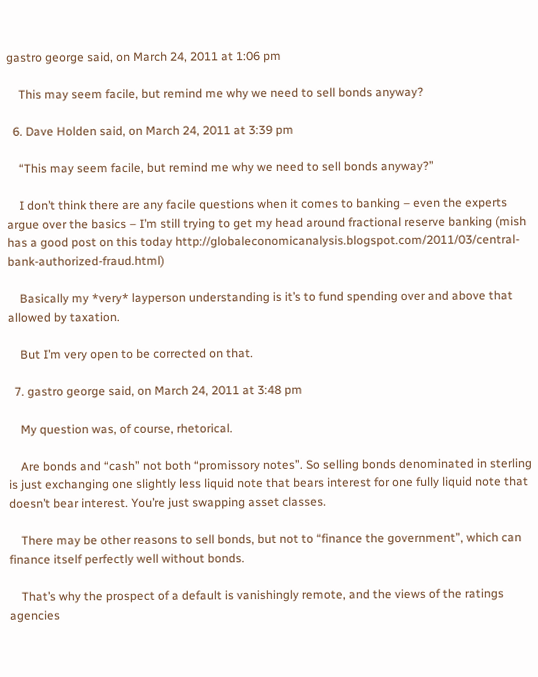gastro george said, on March 24, 2011 at 1:06 pm

    This may seem facile, but remind me why we need to sell bonds anyway?

  6. Dave Holden said, on March 24, 2011 at 3:39 pm

    “This may seem facile, but remind me why we need to sell bonds anyway?”

    I don’t think there are any facile questions when it comes to banking – even the experts argue over the basics – I’m still trying to get my head around fractional reserve banking (mish has a good post on this today http://globaleconomicanalysis.blogspot.com/2011/03/central-bank-authorized-fraud.html)

    Basically my *very* layperson understanding is it’s to fund spending over and above that allowed by taxation.

    But I’m very open to be corrected on that.

  7. gastro george said, on March 24, 2011 at 3:48 pm

    My question was, of course, rhetorical.

    Are bonds and “cash” not both “promissory notes”. So selling bonds denominated in sterling is just exchanging one slightly less liquid note that bears interest for one fully liquid note that doesn’t bear interest. You’re just swapping asset classes.

    There may be other reasons to sell bonds, but not to “finance the government”, which can finance itself perfectly well without bonds.

    That’s why the prospect of a default is vanishingly remote, and the views of the ratings agencies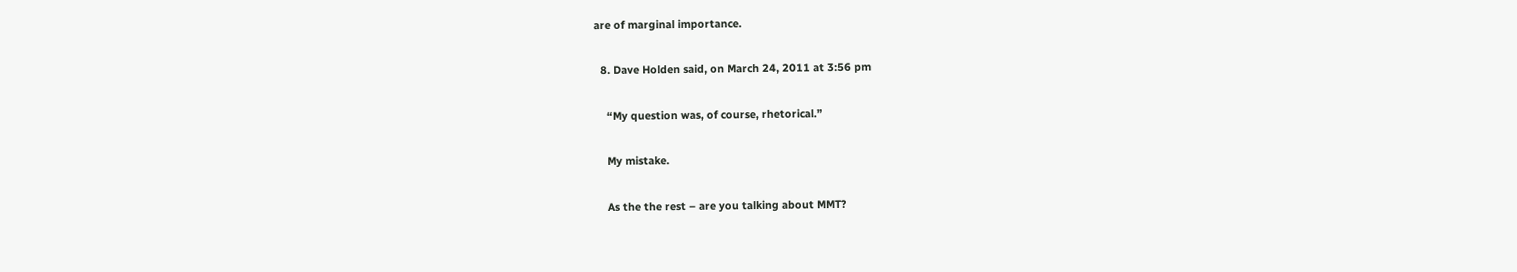are of marginal importance.

  8. Dave Holden said, on March 24, 2011 at 3:56 pm

    “My question was, of course, rhetorical.”

    My mistake.

    As the the rest – are you talking about MMT?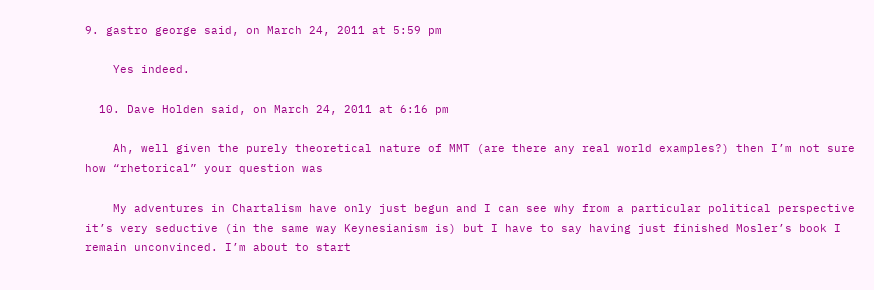9. gastro george said, on March 24, 2011 at 5:59 pm

    Yes indeed.

  10. Dave Holden said, on March 24, 2011 at 6:16 pm

    Ah, well given the purely theoretical nature of MMT (are there any real world examples?) then I’m not sure how “rhetorical” your question was

    My adventures in Chartalism have only just begun and I can see why from a particular political perspective it’s very seductive (in the same way Keynesianism is) but I have to say having just finished Mosler’s book I remain unconvinced. I’m about to start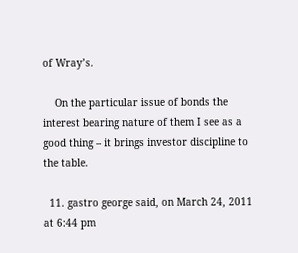of Wray’s.

    On the particular issue of bonds the interest bearing nature of them I see as a good thing – it brings investor discipline to the table.

  11. gastro george said, on March 24, 2011 at 6:44 pm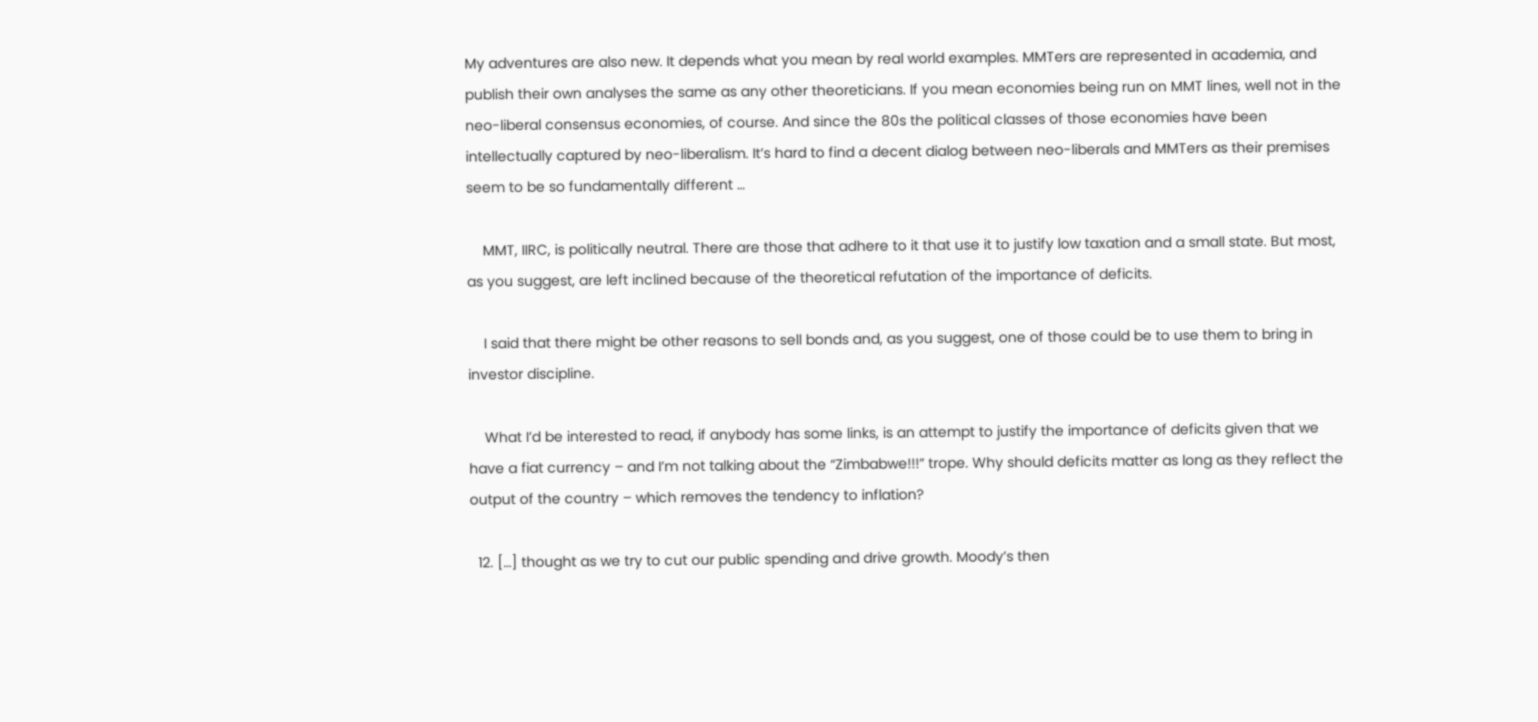My adventures are also new. It depends what you mean by real world examples. MMTers are represented in academia, and publish their own analyses the same as any other theoreticians. If you mean economies being run on MMT lines, well not in the neo-liberal consensus economies, of course. And since the 80s the political classes of those economies have been intellectually captured by neo-liberalism. It’s hard to find a decent dialog between neo-liberals and MMTers as their premises seem to be so fundamentally different …

    MMT, IIRC, is politically neutral. There are those that adhere to it that use it to justify low taxation and a small state. But most, as you suggest, are left inclined because of the theoretical refutation of the importance of deficits.

    I said that there might be other reasons to sell bonds and, as you suggest, one of those could be to use them to bring in investor discipline.

    What I’d be interested to read, if anybody has some links, is an attempt to justify the importance of deficits given that we have a fiat currency – and I’m not talking about the “Zimbabwe!!!” trope. Why should deficits matter as long as they reflect the output of the country – which removes the tendency to inflation?

  12. […] thought as we try to cut our public spending and drive growth. Moody’s then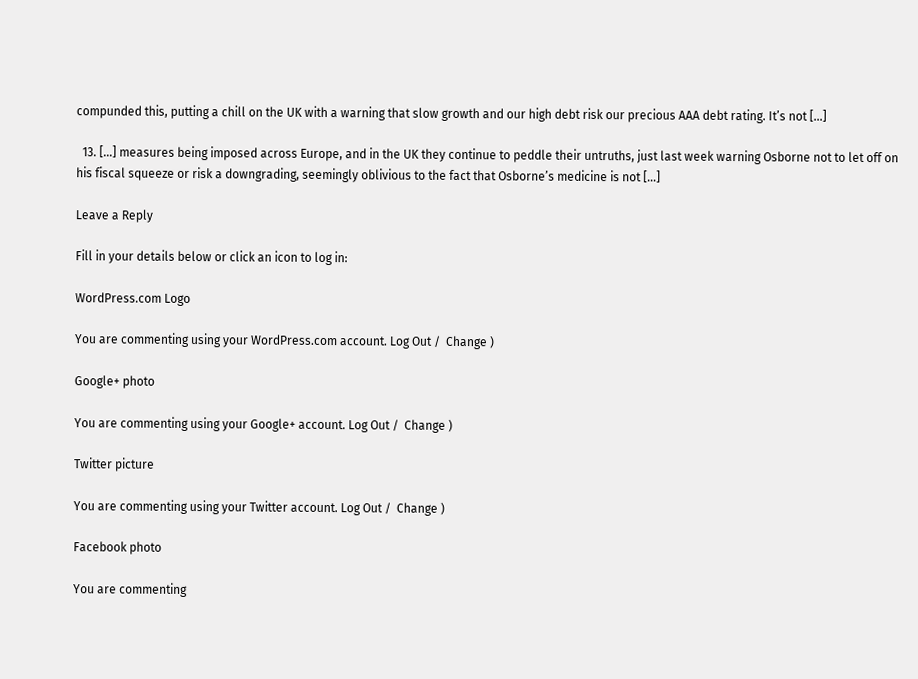compunded this, putting a chill on the UK with a warning that slow growth and our high debt risk our precious AAA debt rating. It’s not […]

  13. […] measures being imposed across Europe, and in the UK they continue to peddle their untruths, just last week warning Osborne not to let off on his fiscal squeeze or risk a downgrading, seemingly oblivious to the fact that Osborne’s medicine is not […]

Leave a Reply

Fill in your details below or click an icon to log in:

WordPress.com Logo

You are commenting using your WordPress.com account. Log Out /  Change )

Google+ photo

You are commenting using your Google+ account. Log Out /  Change )

Twitter picture

You are commenting using your Twitter account. Log Out /  Change )

Facebook photo

You are commenting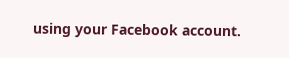using your Facebook account.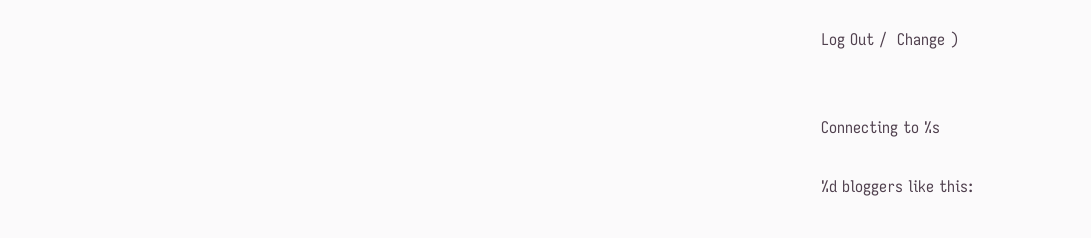Log Out /  Change )


Connecting to %s

%d bloggers like this: